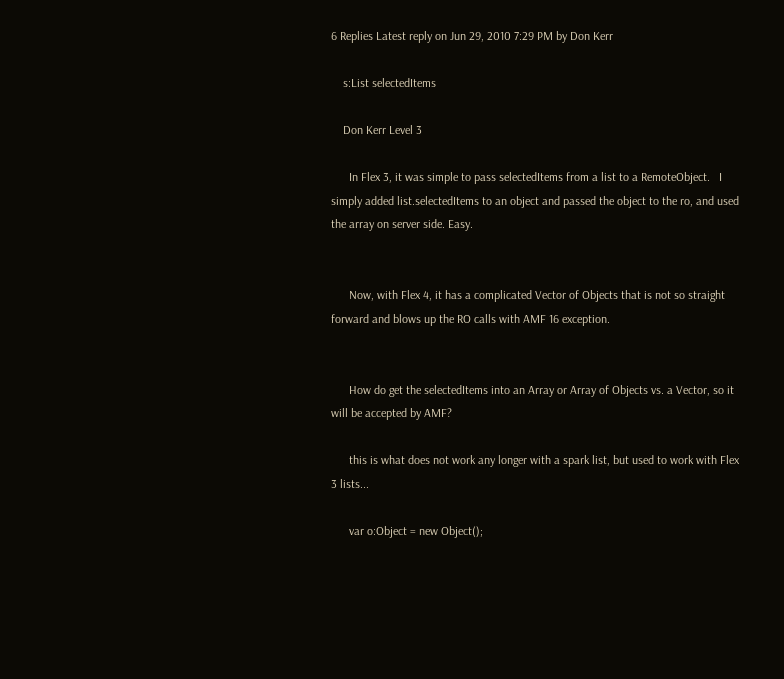6 Replies Latest reply on Jun 29, 2010 7:29 PM by Don Kerr

    s:List selectedItems

    Don Kerr Level 3

      In Flex 3, it was simple to pass selectedItems from a list to a RemoteObject.   I simply added list.selectedItems to an object and passed the object to the ro, and used the array on server side. Easy.


      Now, with Flex 4, it has a complicated Vector of Objects that is not so straight forward and blows up the RO calls with AMF 16 exception.


      How do get the selectedItems into an Array or Array of Objects vs. a Vector, so it will be accepted by AMF?

      this is what does not work any longer with a spark list, but used to work with Flex 3 lists...

      var o:Object = new Object();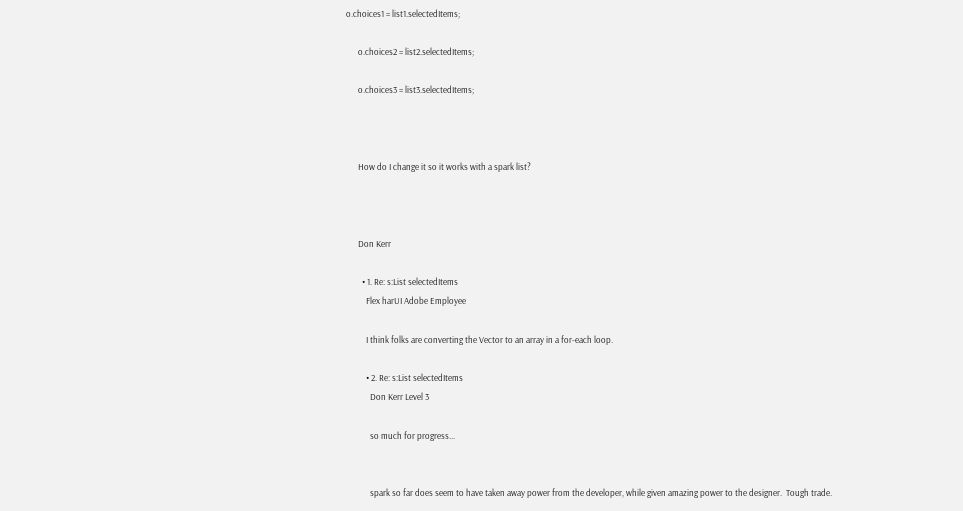o.choices1 = list1.selectedItems;

      o.choices2 = list2.selectedItems;

      o.choices3 = list3.selectedItems;



      How do I change it so it works with a spark list?



      Don Kerr

        • 1. Re: s:List selectedItems
          Flex harUI Adobe Employee

          I think folks are converting the Vector to an array in a for-each loop.

          • 2. Re: s:List selectedItems
            Don Kerr Level 3

            so much for progress...


            spark so far does seem to have taken away power from the developer, while given amazing power to the designer.  Tough trade.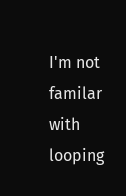I'm not familar with looping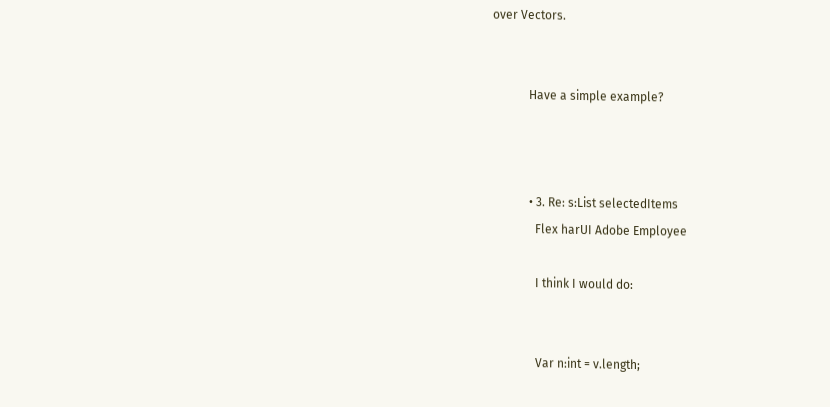over Vectors.


            Have a simple example?



            • 3. Re: s:List selectedItems
              Flex harUI Adobe Employee

              I think I would do:


              Var n:int = v.length;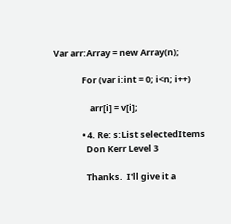Var arr:Array = new Array(n);

              For (var i:int = 0; i<n; i++)

                  arr[i] = v[i];

              • 4. Re: s:List selectedItems
                Don Kerr Level 3

                Thanks.  I'll give it a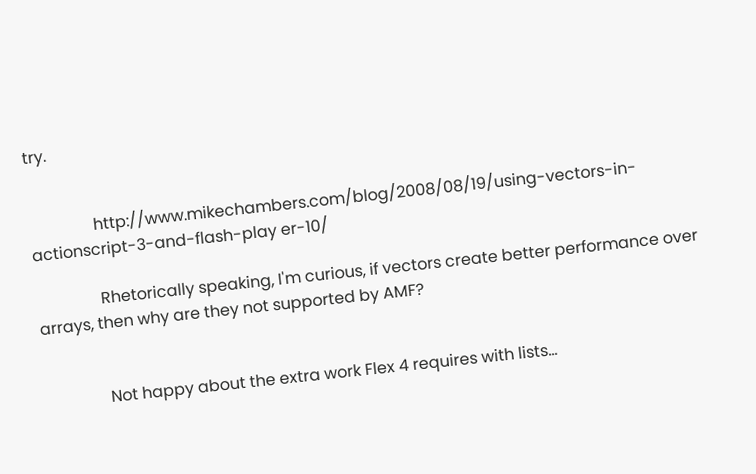try.


                http://www.mikechambers.com/blog/2008/08/19/using-vectors-in-actionscript-3-and-flash-play er-10/

                Rhetorically speaking, I'm curious, if vectors create better performance over arrays, then why are they not supported by AMF?


                Not happy about the extra work Flex 4 requires with lists...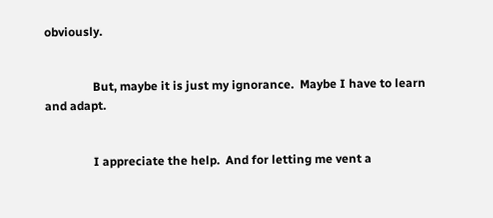obviously.


                But, maybe it is just my ignorance.  Maybe I have to learn and adapt.


                I appreciate the help.  And for letting me vent a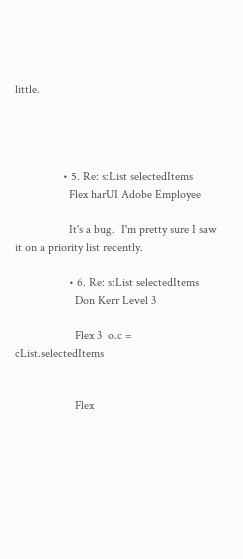little.




                • 5. Re: s:List selectedItems
                  Flex harUI Adobe Employee

                  It's a bug.  I'm pretty sure I saw it on a priority list recently.

                  • 6. Re: s:List selectedItems
                    Don Kerr Level 3

                    Flex 3  o.c = cList.selectedItems


                    Flex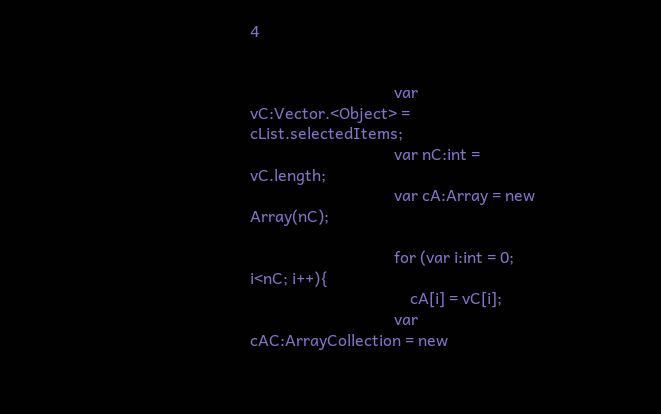4


                                    var vC:Vector.<Object> = cList.selectedItems;
                                    var nC:int = vC.length;
                                    var cA:Array = new Array(nC);

                                    for (var i:int = 0; i<nC; i++){
                                        cA[i] = vC[i];
                                    var cAC:ArrayCollection = new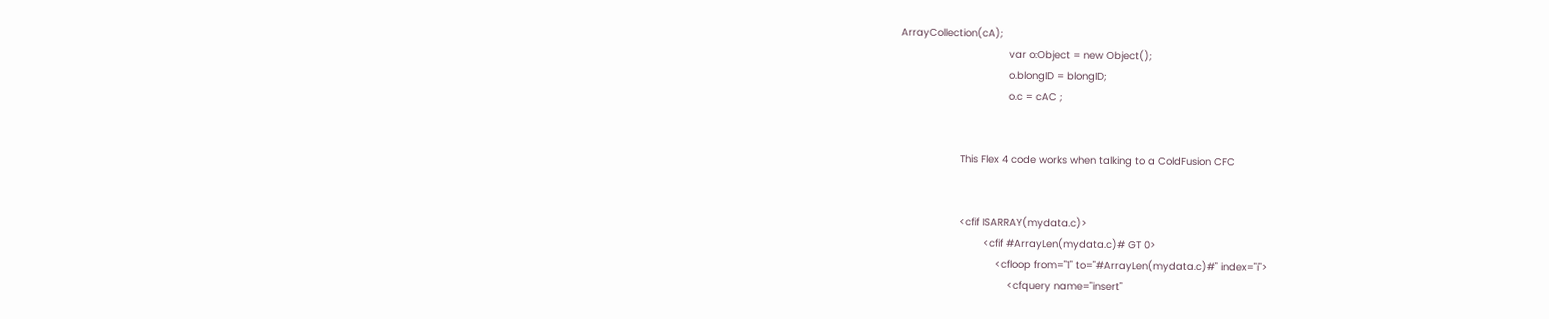ArrayCollection(cA);
                                    var o:Object = new Object();
                                    o.blongID = blongID;
                                    o.c = cAC ;


                    This Flex 4 code works when talking to a ColdFusion CFC


                    <cfif ISARRAY(mydata.c)>
                            <cfif #ArrayLen(mydata.c)# GT 0>
                                <cfloop from="1" to="#ArrayLen(mydata.c)#" index="i">
                                    <cfquery name="insert"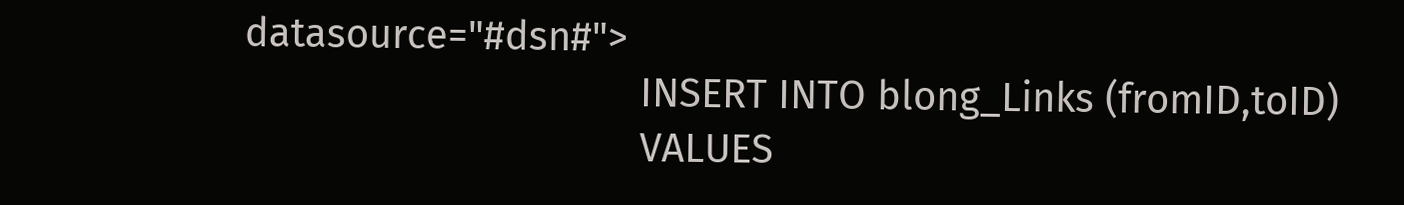datasource="#dsn#">
                                    INSERT INTO blong_Links (fromID,toID)
                                    VALUES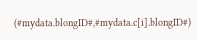(#mydata.blongID#,#mydata.c[i].blongID#)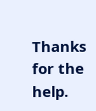Thanks for the help.